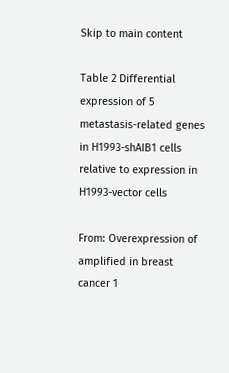Skip to main content

Table 2 Differential expression of 5 metastasis-related genes in H1993-shAIB1 cells relative to expression in H1993-vector cells

From: Overexpression of amplified in breast cancer 1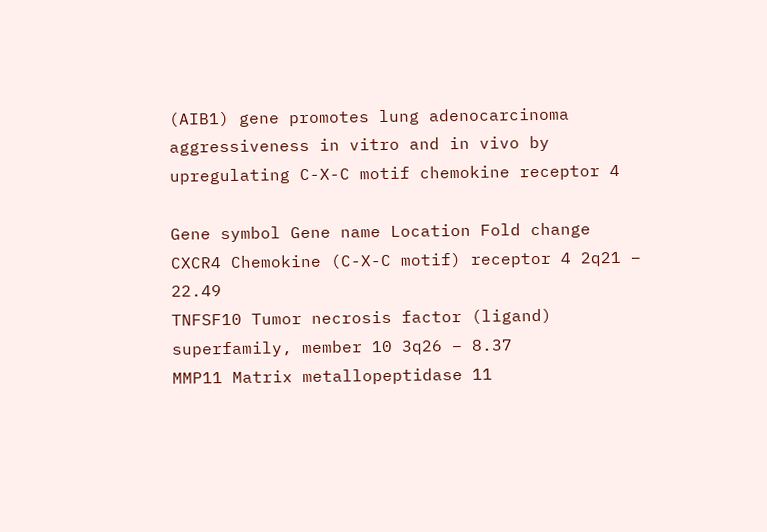(AIB1) gene promotes lung adenocarcinoma aggressiveness in vitro and in vivo by upregulating C-X-C motif chemokine receptor 4

Gene symbol Gene name Location Fold change
CXCR4 Chemokine (C-X-C motif) receptor 4 2q21 − 22.49
TNFSF10 Tumor necrosis factor (ligand) superfamily, member 10 3q26 − 8.37
MMP11 Matrix metallopeptidase 11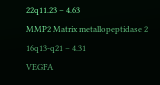22q11.23 − 4.63
MMP2 Matrix metallopeptidase 2 16q13-q21 − 4.31
VEGFA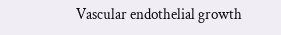Vascular endothelial growth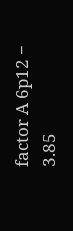factor A 6p12 − 3.85